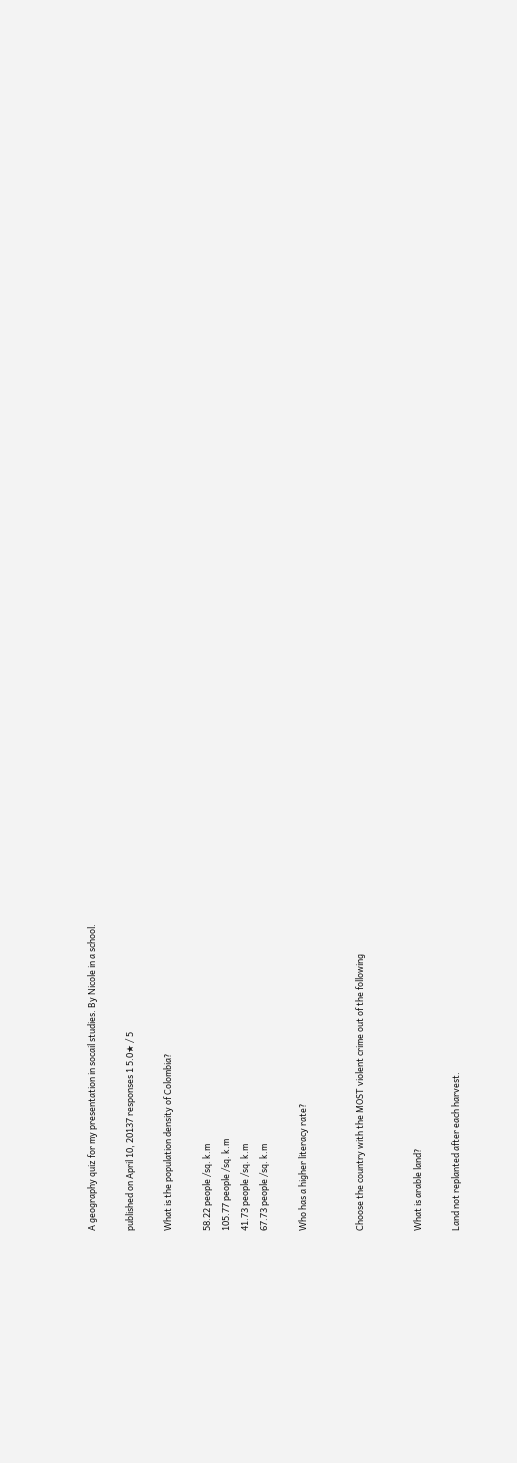A geography quiz for my presentation in socail studies. By Nicole in a school.

published on April 10, 20137 responses 1 5.0★ / 5

What is the population density of Colombia?

58.22 people /sq. k.m
105.77 people /sq. k.m
41.73 people /sq. k.m
67.73 people /sq. k.m

Who has a higher literacy rate?


Choose the country with the MOST violent crime out of the following


What is arable land?

Land not replanted after each harvest.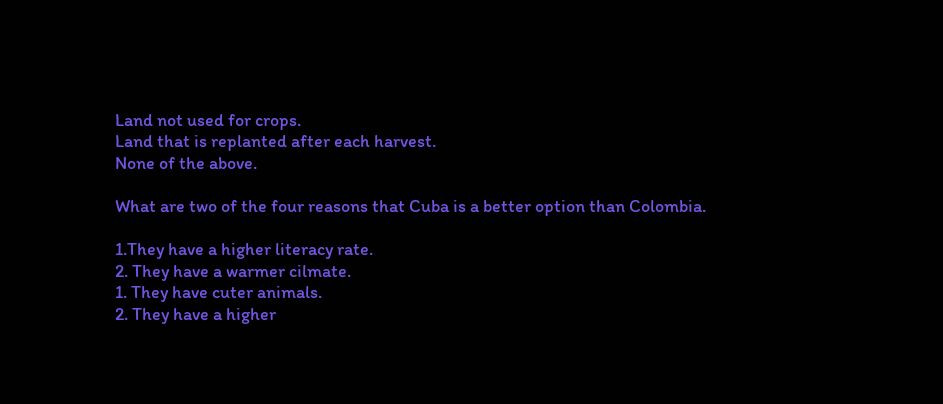Land not used for crops.
Land that is replanted after each harvest.
None of the above.

What are two of the four reasons that Cuba is a better option than Colombia.

1.They have a higher literacy rate.
2. They have a warmer cilmate.
1. They have cuter animals.
2. They have a higher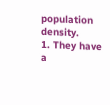population density.
1. They have a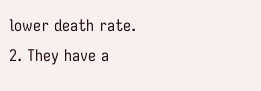lower death rate.
2. They have a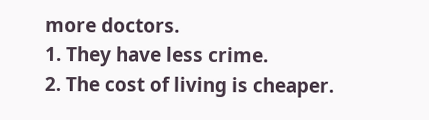more doctors.
1. They have less crime.
2. The cost of living is cheaper.